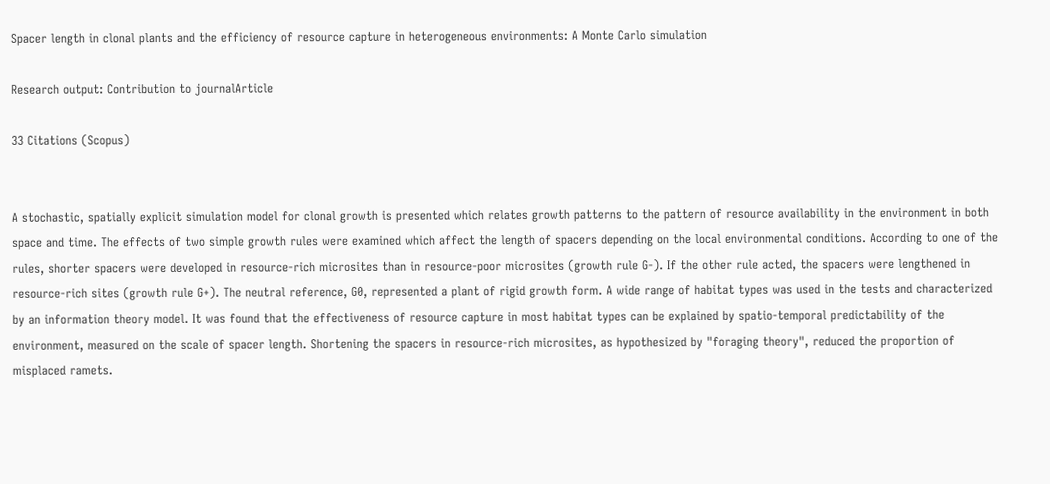Spacer length in clonal plants and the efficiency of resource capture in heterogeneous environments: A Monte Carlo simulation

Research output: Contribution to journalArticle

33 Citations (Scopus)


A stochastic, spatially explicit simulation model for clonal growth is presented which relates growth patterns to the pattern of resource availability in the environment in both space and time. The effects of two simple growth rules were examined which affect the length of spacers depending on the local environmental conditions. According to one of the rules, shorter spacers were developed in resource-rich microsites than in resource-poor microsites (growth rule G-). If the other rule acted, the spacers were lengthened in resource-rich sites (growth rule G+). The neutral reference, G0, represented a plant of rigid growth form. A wide range of habitat types was used in the tests and characterized by an information theory model. It was found that the effectiveness of resource capture in most habitat types can be explained by spatio-temporal predictability of the environment, measured on the scale of spacer length. Shortening the spacers in resource-rich microsites, as hypothesized by "foraging theory", reduced the proportion of misplaced ramets.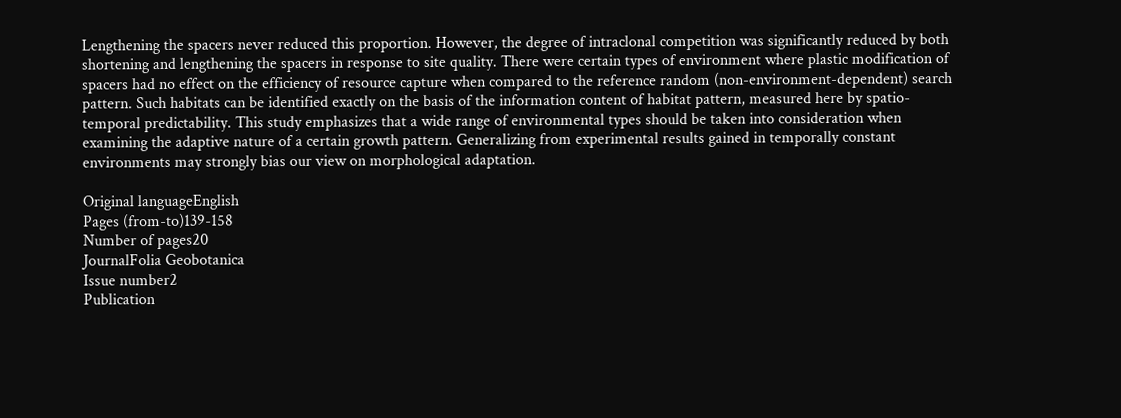Lengthening the spacers never reduced this proportion. However, the degree of intraclonal competition was significantly reduced by both shortening and lengthening the spacers in response to site quality. There were certain types of environment where plastic modification of spacers had no effect on the efficiency of resource capture when compared to the reference random (non-environment-dependent) search pattern. Such habitats can be identified exactly on the basis of the information content of habitat pattern, measured here by spatio-temporal predictability. This study emphasizes that a wide range of environmental types should be taken into consideration when examining the adaptive nature of a certain growth pattern. Generalizing from experimental results gained in temporally constant environments may strongly bias our view on morphological adaptation.

Original languageEnglish
Pages (from-to)139-158
Number of pages20
JournalFolia Geobotanica
Issue number2
Publication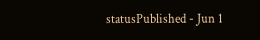statusPublished - Jun 1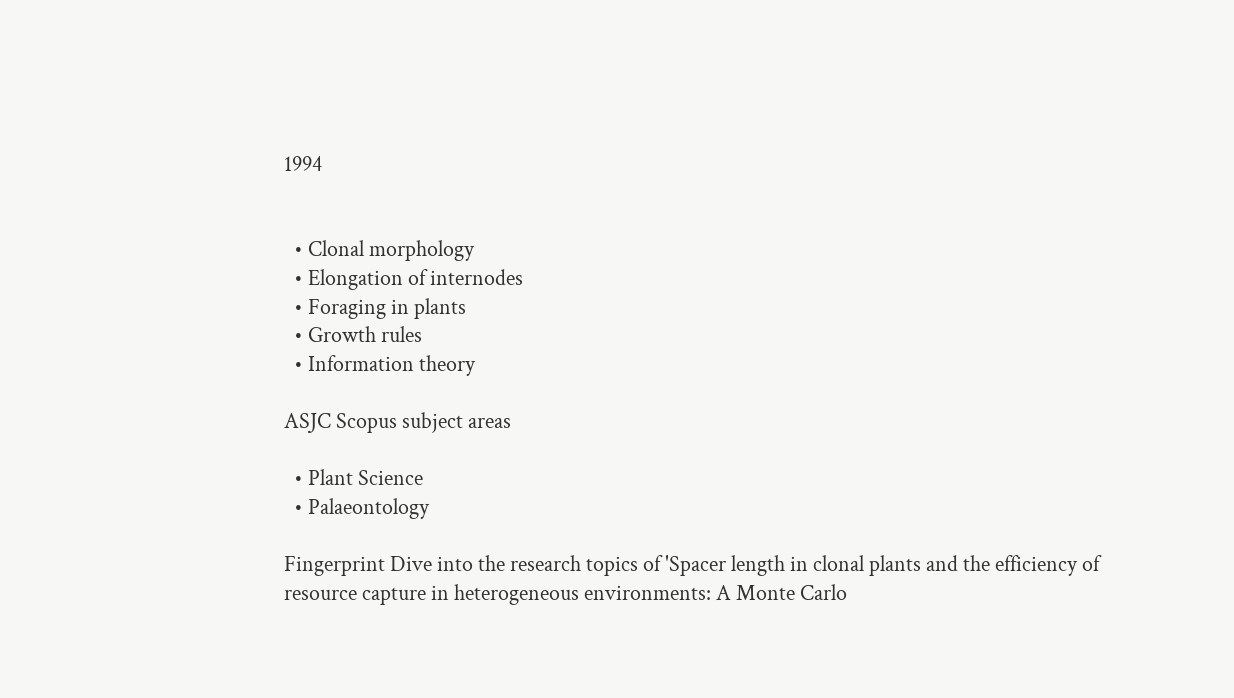1994


  • Clonal morphology
  • Elongation of internodes
  • Foraging in plants
  • Growth rules
  • Information theory

ASJC Scopus subject areas

  • Plant Science
  • Palaeontology

Fingerprint Dive into the research topics of 'Spacer length in clonal plants and the efficiency of resource capture in heterogeneous environments: A Monte Carlo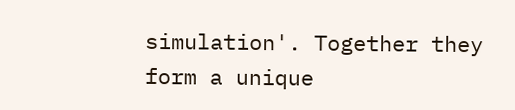simulation'. Together they form a unique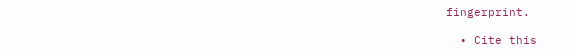fingerprint.

  • Cite this